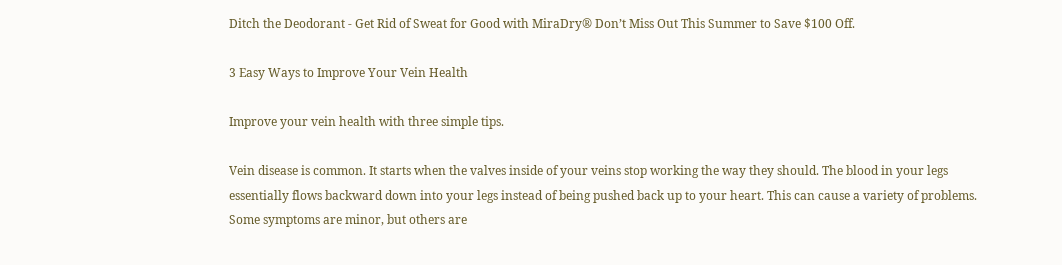Ditch the Deodorant - Get Rid of Sweat for Good with MiraDry® Don’t Miss Out This Summer to Save $100 Off.

3 Easy Ways to Improve Your Vein Health

Improve your vein health with three simple tips.

Vein disease is common. It starts when the valves inside of your veins stop working the way they should. The blood in your legs essentially flows backward down into your legs instead of being pushed back up to your heart. This can cause a variety of problems. Some symptoms are minor, but others are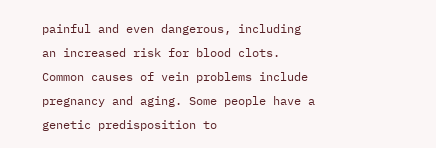painful and even dangerous, including an increased risk for blood clots. Common causes of vein problems include pregnancy and aging. Some people have a genetic predisposition to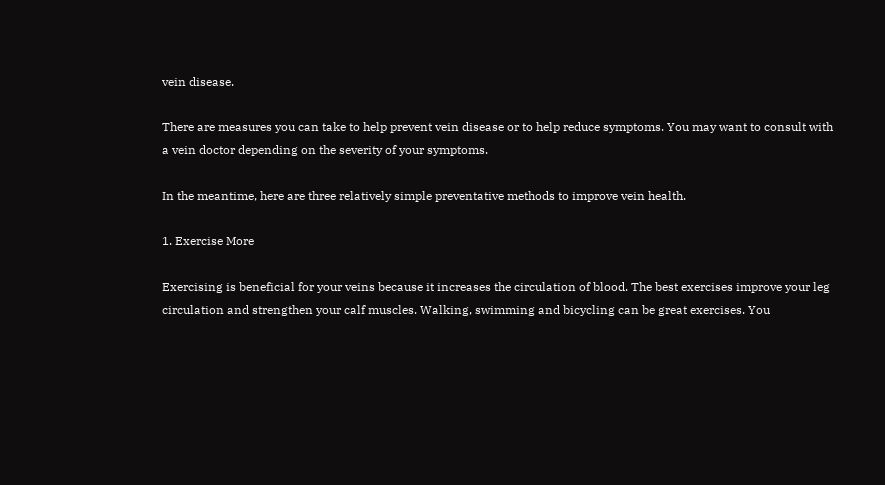vein disease.

There are measures you can take to help prevent vein disease or to help reduce symptoms. You may want to consult with a vein doctor depending on the severity of your symptoms.

In the meantime, here are three relatively simple preventative methods to improve vein health.

1. Exercise More

Exercising is beneficial for your veins because it increases the circulation of blood. The best exercises improve your leg circulation and strengthen your calf muscles. Walking, swimming and bicycling can be great exercises. You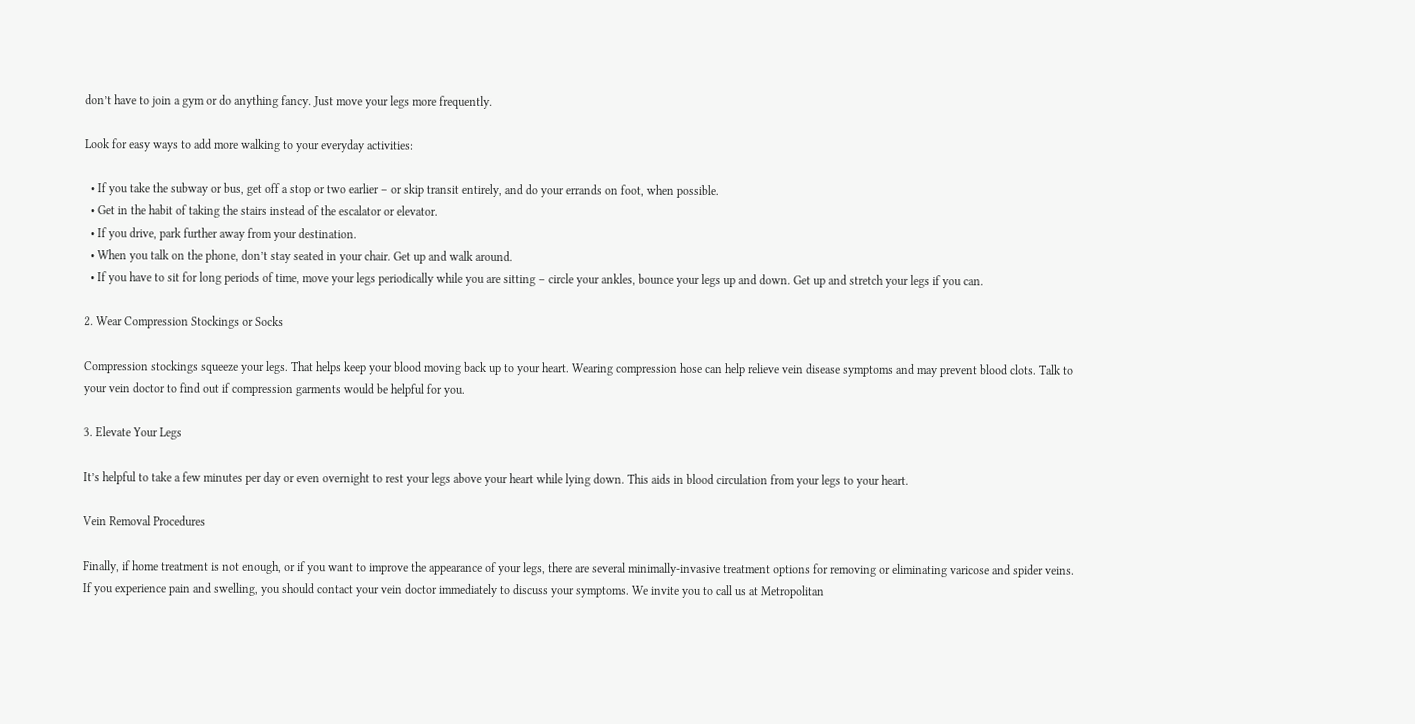don’t have to join a gym or do anything fancy. Just move your legs more frequently.

Look for easy ways to add more walking to your everyday activities:

  • If you take the subway or bus, get off a stop or two earlier – or skip transit entirely, and do your errands on foot, when possible.
  • Get in the habit of taking the stairs instead of the escalator or elevator.
  • If you drive, park further away from your destination.
  • When you talk on the phone, don’t stay seated in your chair. Get up and walk around.
  • If you have to sit for long periods of time, move your legs periodically while you are sitting – circle your ankles, bounce your legs up and down. Get up and stretch your legs if you can.

2. Wear Compression Stockings or Socks

Compression stockings squeeze your legs. That helps keep your blood moving back up to your heart. Wearing compression hose can help relieve vein disease symptoms and may prevent blood clots. Talk to your vein doctor to find out if compression garments would be helpful for you.

3. Elevate Your Legs

It’s helpful to take a few minutes per day or even overnight to rest your legs above your heart while lying down. This aids in blood circulation from your legs to your heart.

Vein Removal Procedures

Finally, if home treatment is not enough, or if you want to improve the appearance of your legs, there are several minimally-invasive treatment options for removing or eliminating varicose and spider veins. If you experience pain and swelling, you should contact your vein doctor immediately to discuss your symptoms. We invite you to call us at Metropolitan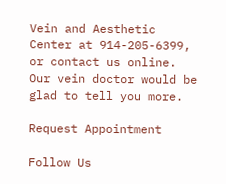Vein and Aesthetic Center at 914-205-6399, or contact us online. Our vein doctor would be glad to tell you more.

Request Appointment

Follow Us